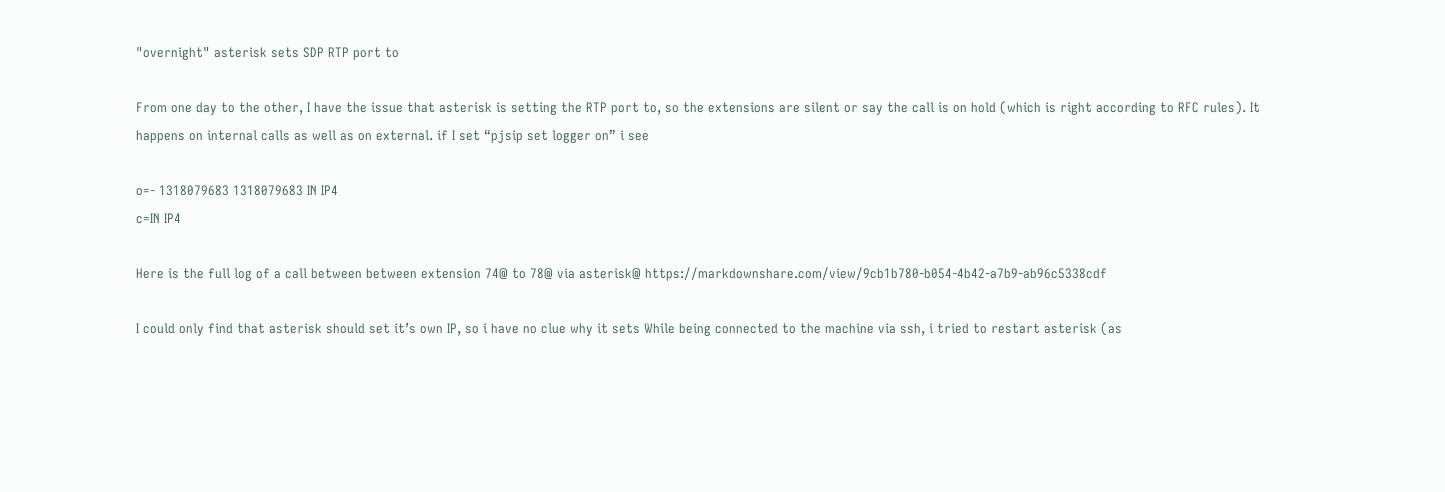"overnight" asterisk sets SDP RTP port to

From one day to the other, I have the issue that asterisk is setting the RTP port to, so the extensions are silent or say the call is on hold (which is right according to RFC rules). It happens on internal calls as well as on external. if I set “pjsip set logger on” i see

o=- 1318079683 1318079683 IN IP4
c=IN IP4

Here is the full log of a call between between extension 74@ to 78@ via asterisk@ https://markdownshare.com/view/9cb1b780-b054-4b42-a7b9-ab96c5338cdf

I could only find that asterisk should set it’s own IP, so i have no clue why it sets While being connected to the machine via ssh, i tried to restart asterisk (as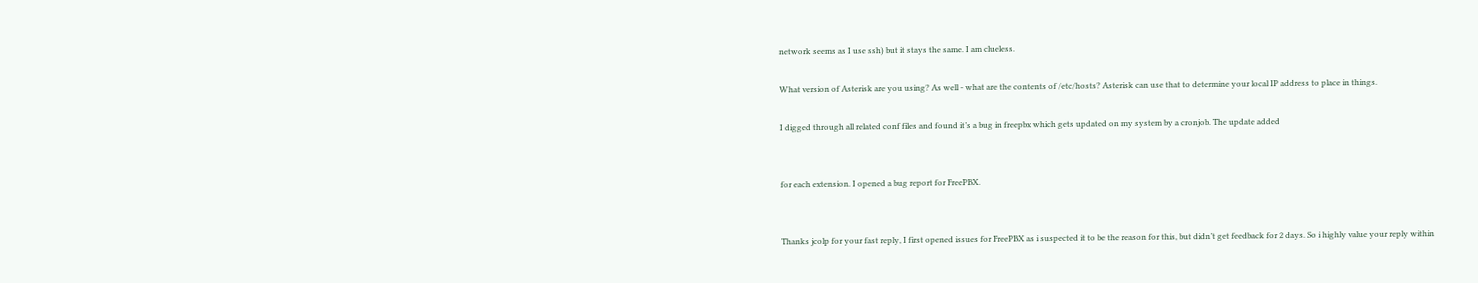network seems as I use ssh) but it stays the same. I am clueless.

What version of Asterisk are you using? As well - what are the contents of /etc/hosts? Asterisk can use that to determine your local IP address to place in things.

I digged through all related conf files and found it’s a bug in freepbx which gets updated on my system by a cronjob. The update added


for each extension. I opened a bug report for FreePBX.


Thanks jcolp for your fast reply, I first opened issues for FreePBX as i suspected it to be the reason for this, but didn’t get feedback for 2 days. So i highly value your reply within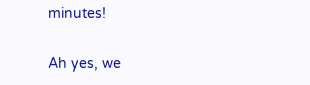minutes!

Ah yes, we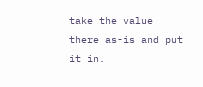take the value there as-is and put it in.